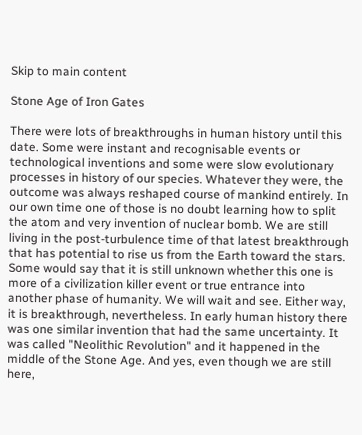Skip to main content

Stone Age of Iron Gates

There were lots of breakthroughs in human history until this date. Some were instant and recognisable events or technological inventions and some were slow evolutionary processes in history of our species. Whatever they were, the outcome was always reshaped course of mankind entirely. In our own time one of those is no doubt learning how to split the atom and very invention of nuclear bomb. We are still living in the post-turbulence time of that latest breakthrough that has potential to rise us from the Earth toward the stars. Some would say that it is still unknown whether this one is more of a civilization killer event or true entrance into another phase of humanity. We will wait and see. Either way, it is breakthrough, nevertheless. In early human history there was one similar invention that had the same uncertainty. It was called "Neolithic Revolution" and it happened in the middle of the Stone Age. And yes, even though we are still here,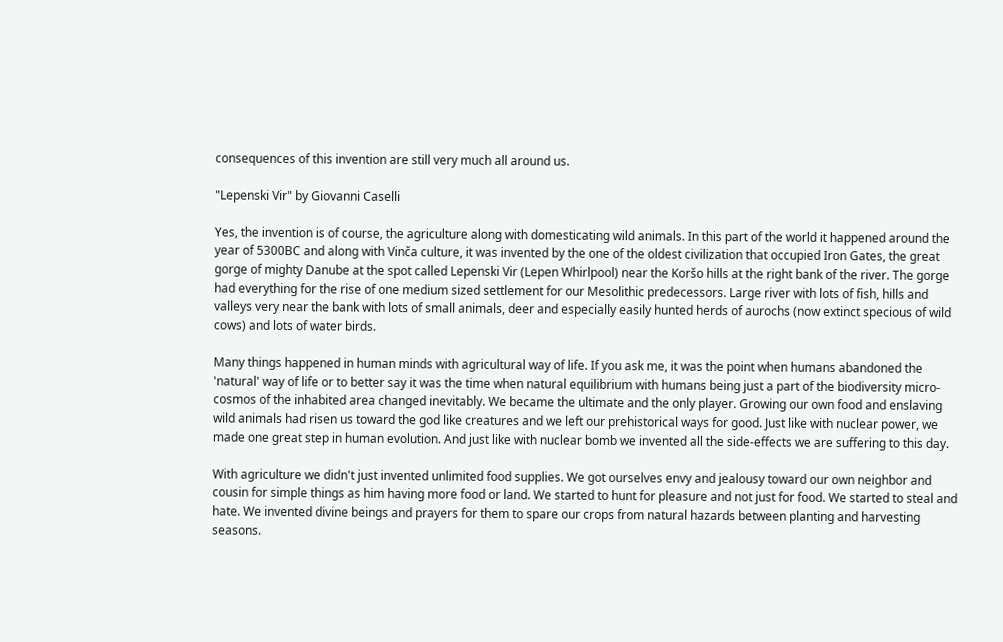consequences of this invention are still very much all around us.

"Lepenski Vir" by Giovanni Caselli

Yes, the invention is of course, the agriculture along with domesticating wild animals. In this part of the world it happened around the year of 5300BC and along with Vinča culture, it was invented by the one of the oldest civilization that occupied Iron Gates, the great gorge of mighty Danube at the spot called Lepenski Vir (Lepen Whirlpool) near the Koršo hills at the right bank of the river. The gorge had everything for the rise of one medium sized settlement for our Mesolithic predecessors. Large river with lots of fish, hills and valleys very near the bank with lots of small animals, deer and especially easily hunted herds of aurochs (now extinct specious of wild cows) and lots of water birds.

Many things happened in human minds with agricultural way of life. If you ask me, it was the point when humans abandoned the 'natural' way of life or to better say it was the time when natural equilibrium with humans being just a part of the biodiversity micro-cosmos of the inhabited area changed inevitably. We became the ultimate and the only player. Growing our own food and enslaving wild animals had risen us toward the god like creatures and we left our prehistorical ways for good. Just like with nuclear power, we made one great step in human evolution. And just like with nuclear bomb we invented all the side-effects we are suffering to this day.

With agriculture we didn't just invented unlimited food supplies. We got ourselves envy and jealousy toward our own neighbor and cousin for simple things as him having more food or land. We started to hunt for pleasure and not just for food. We started to steal and hate. We invented divine beings and prayers for them to spare our crops from natural hazards between planting and harvesting seasons.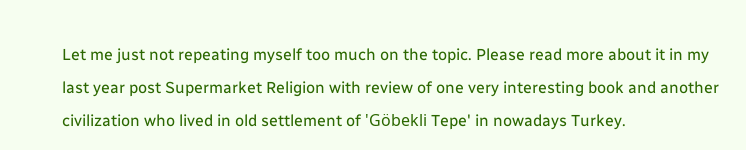Let me just not repeating myself too much on the topic. Please read more about it in my last year post Supermarket Religion with review of one very interesting book and another civilization who lived in old settlement of 'Göbekli Tepe' in nowadays Turkey.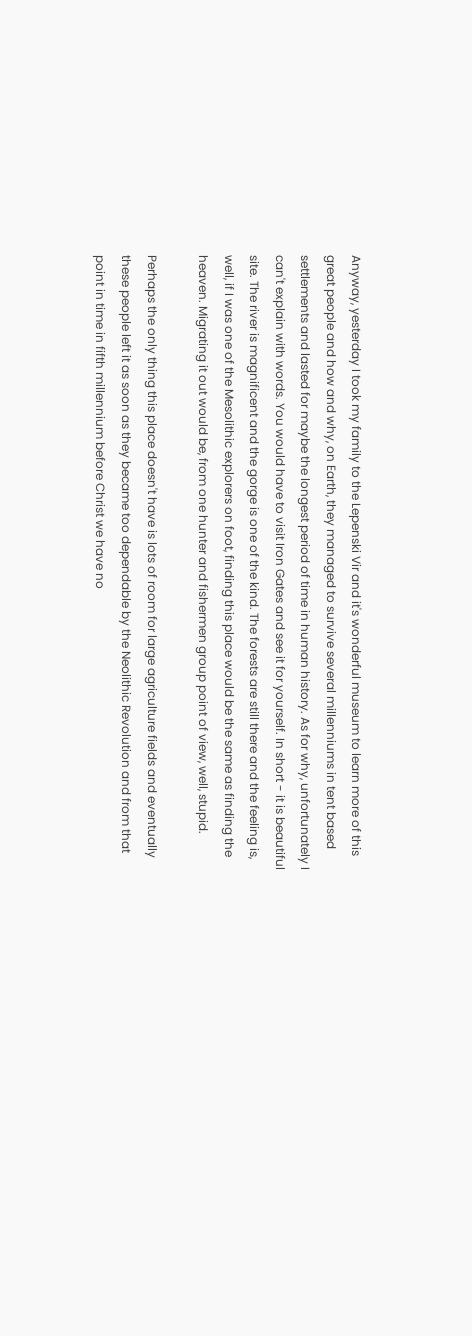Anyway, yesterday I took my family to the Lepenski Vir and it's wonderful museum to learn more of this great people and how and why, on Earth, they managed to survive several millenniums in tent based settlements and lasted for maybe the longest period of time in human history. As for why, unfortunately I can't explain with words. You would have to visit Iron Gates and see it for yourself. In short - it is beautiful site. The river is magnificent and the gorge is one of the kind. The forests are still there and the feeling is, well, if I was one of the Mesolithic explorers on foot, finding this place would be the same as finding the heaven. Migrating it out would be, from one hunter and fishermen group point of view, well, stupid.

Perhaps the only thing this place doesn't have is lots of room for large agriculture fields and eventually these people left it as soon as they became too dependable by the Neolithic Revolution and from that point in time in fifth millennium before Christ we have no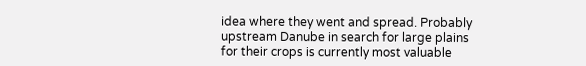idea where they went and spread. Probably upstream Danube in search for large plains for their crops is currently most valuable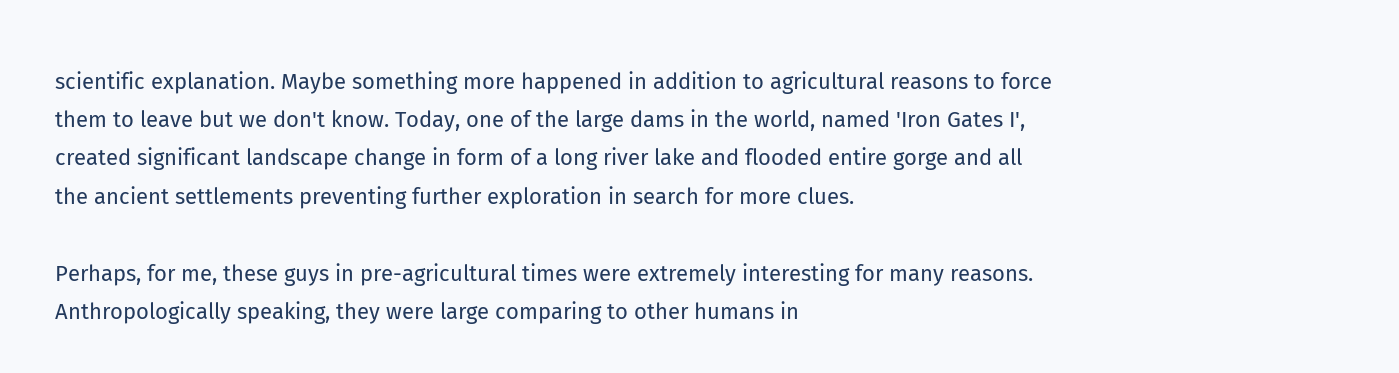scientific explanation. Maybe something more happened in addition to agricultural reasons to force them to leave but we don't know. Today, one of the large dams in the world, named 'Iron Gates I', created significant landscape change in form of a long river lake and flooded entire gorge and all the ancient settlements preventing further exploration in search for more clues.

Perhaps, for me, these guys in pre-agricultural times were extremely interesting for many reasons. Anthropologically speaking, they were large comparing to other humans in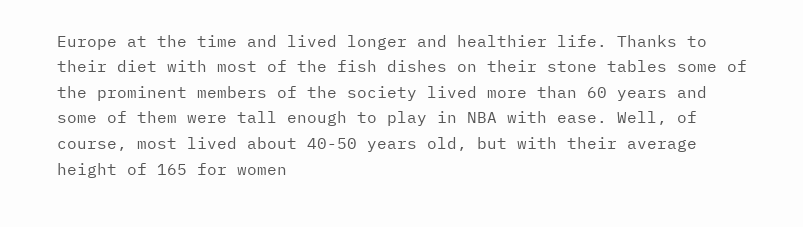Europe at the time and lived longer and healthier life. Thanks to their diet with most of the fish dishes on their stone tables some of the prominent members of the society lived more than 60 years and some of them were tall enough to play in NBA with ease. Well, of course, most lived about 40-50 years old, but with their average height of 165 for women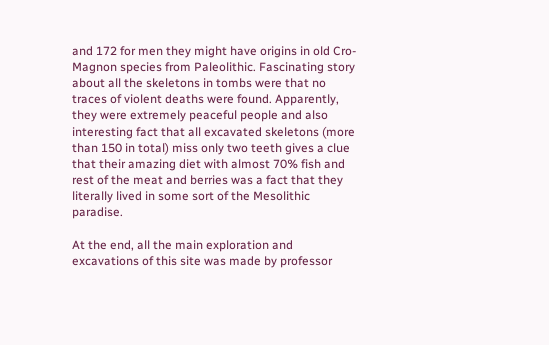and 172 for men they might have origins in old Cro-Magnon species from Paleolithic. Fascinating story about all the skeletons in tombs were that no traces of violent deaths were found. Apparently, they were extremely peaceful people and also interesting fact that all excavated skeletons (more than 150 in total) miss only two teeth gives a clue that their amazing diet with almost 70% fish and rest of the meat and berries was a fact that they literally lived in some sort of the Mesolithic paradise.

At the end, all the main exploration and excavations of this site was made by professor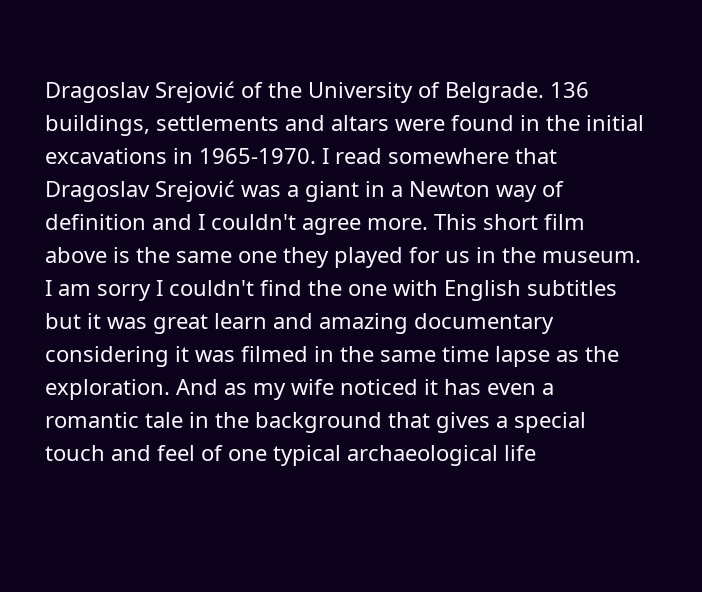Dragoslav Srejović of the University of Belgrade. 136 buildings, settlements and altars were found in the initial excavations in 1965-1970. I read somewhere that Dragoslav Srejović was a giant in a Newton way of definition and I couldn't agree more. This short film above is the same one they played for us in the museum. I am sorry I couldn't find the one with English subtitles but it was great learn and amazing documentary considering it was filmed in the same time lapse as the exploration. And as my wife noticed it has even a romantic tale in the background that gives a special touch and feel of one typical archaeological life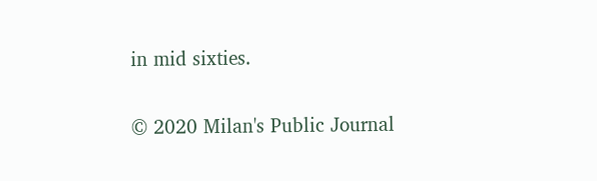in mid sixties.

© 2020 Milan's Public Journal